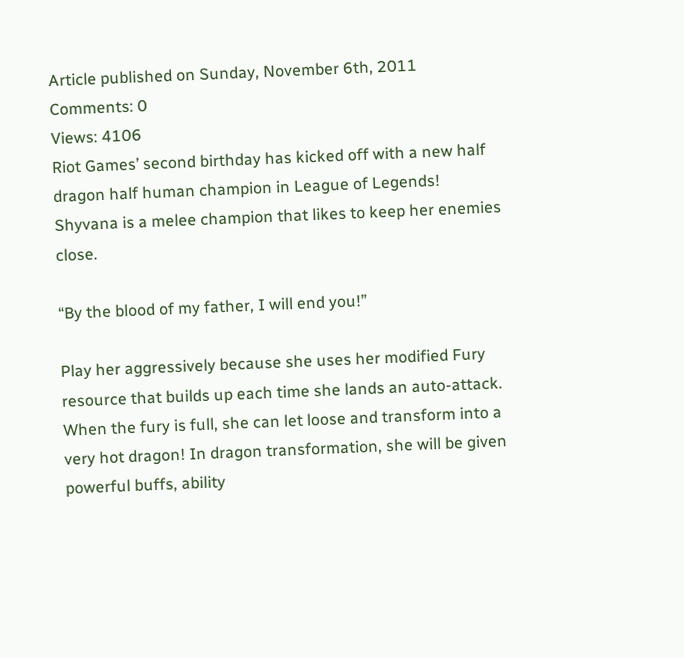Article published on Sunday, November 6th, 2011
Comments: 0
Views: 4106
Riot Games’ second birthday has kicked off with a new half dragon half human champion in League of Legends! Shyvana is a melee champion that likes to keep her enemies close.

“By the blood of my father, I will end you!”

Play her aggressively because she uses her modified Fury resource that builds up each time she lands an auto-attack. When the fury is full, she can let loose and transform into a very hot dragon! In dragon transformation, she will be given powerful buffs, ability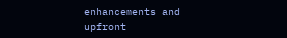enhancements and upfront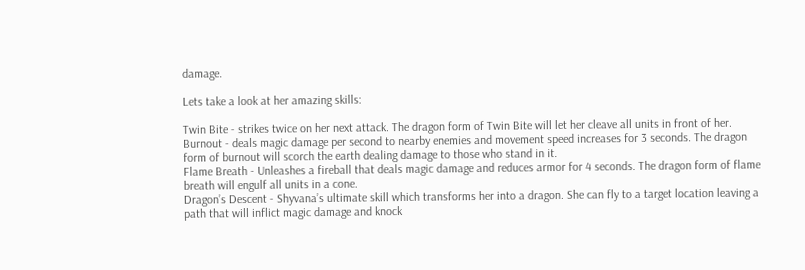damage.

Lets take a look at her amazing skills:

Twin Bite - strikes twice on her next attack. The dragon form of Twin Bite will let her cleave all units in front of her.
Burnout - deals magic damage per second to nearby enemies and movement speed increases for 3 seconds. The dragon form of burnout will scorch the earth dealing damage to those who stand in it.
Flame Breath - Unleashes a fireball that deals magic damage and reduces armor for 4 seconds. The dragon form of flame breath will engulf all units in a cone.
Dragon’s Descent - Shyvana’s ultimate skill which transforms her into a dragon. She can fly to a target location leaving a path that will inflict magic damage and knock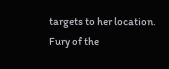targets to her location.
Fury of the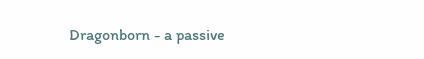Dragonborn - a passive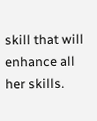skill that will enhance all her skills.